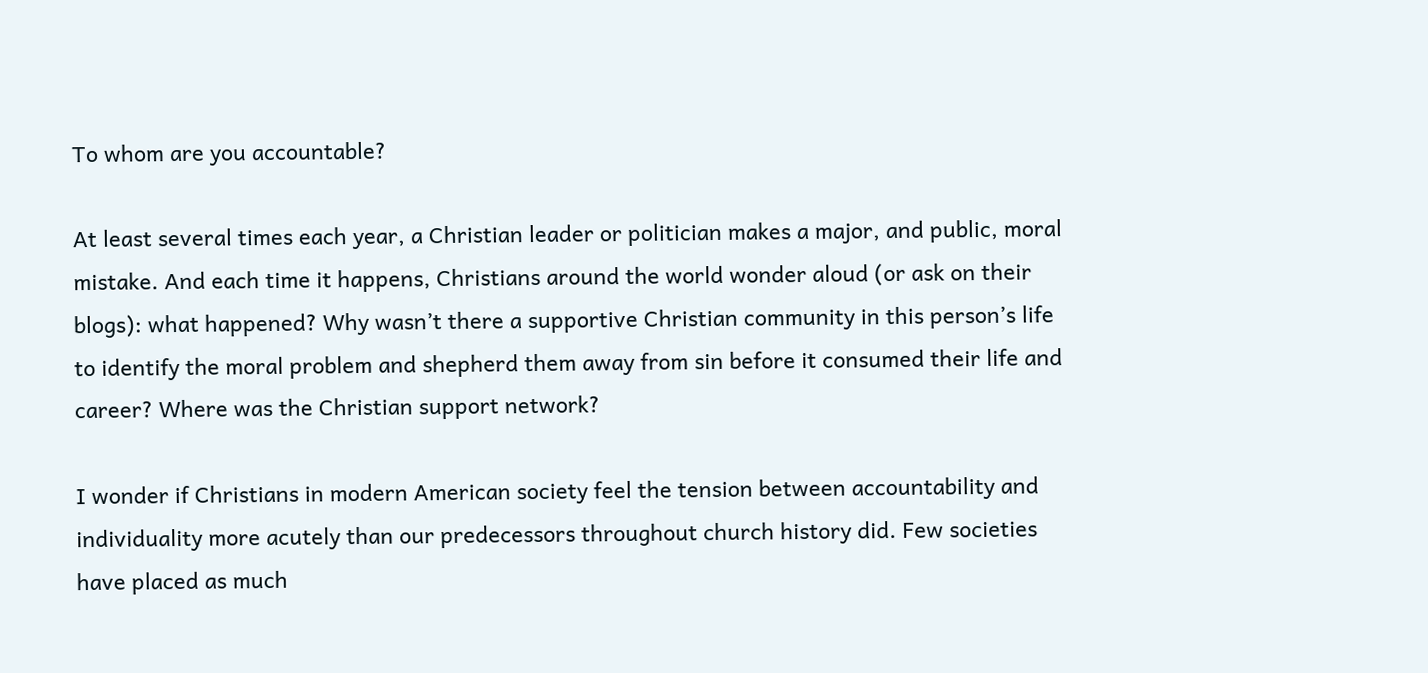To whom are you accountable?

At least several times each year, a Christian leader or politician makes a major, and public, moral mistake. And each time it happens, Christians around the world wonder aloud (or ask on their blogs): what happened? Why wasn’t there a supportive Christian community in this person’s life to identify the moral problem and shepherd them away from sin before it consumed their life and career? Where was the Christian support network?

I wonder if Christians in modern American society feel the tension between accountability and individuality more acutely than our predecessors throughout church history did. Few societies have placed as much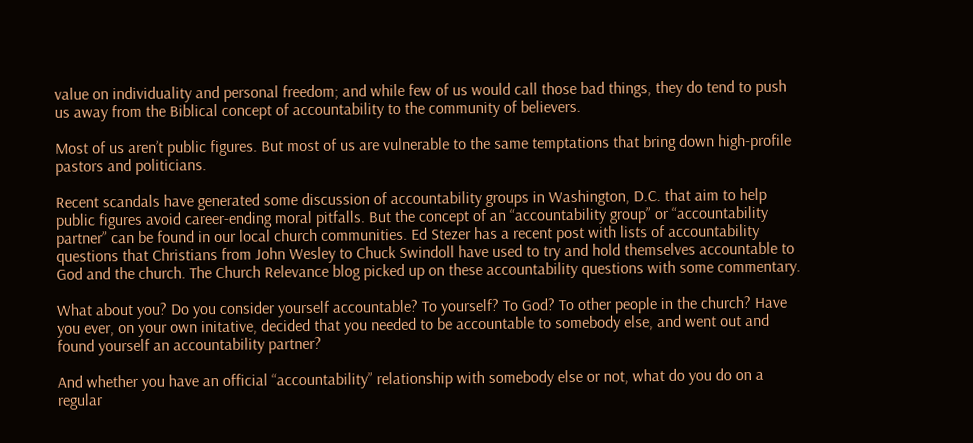value on individuality and personal freedom; and while few of us would call those bad things, they do tend to push us away from the Biblical concept of accountability to the community of believers.

Most of us aren’t public figures. But most of us are vulnerable to the same temptations that bring down high-profile pastors and politicians.

Recent scandals have generated some discussion of accountability groups in Washington, D.C. that aim to help public figures avoid career-ending moral pitfalls. But the concept of an “accountability group” or “accountability partner” can be found in our local church communities. Ed Stezer has a recent post with lists of accountability questions that Christians from John Wesley to Chuck Swindoll have used to try and hold themselves accountable to God and the church. The Church Relevance blog picked up on these accountability questions with some commentary.

What about you? Do you consider yourself accountable? To yourself? To God? To other people in the church? Have you ever, on your own initative, decided that you needed to be accountable to somebody else, and went out and found yourself an accountability partner?

And whether you have an official “accountability” relationship with somebody else or not, what do you do on a regular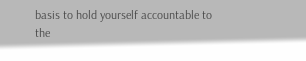basis to hold yourself accountable to the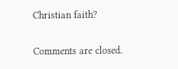Christian faith?

Comments are closed.